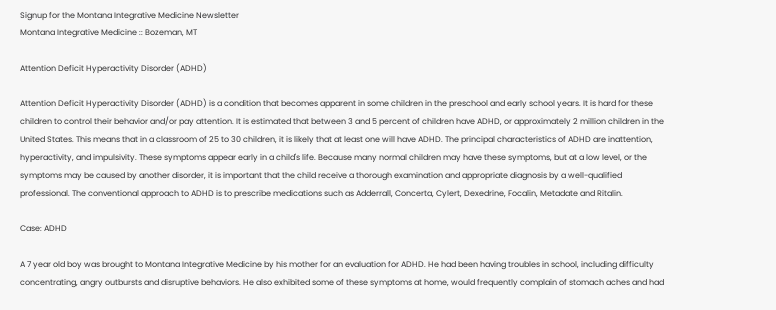Signup for the Montana Integrative Medicine Newsletter
Montana Integrative Medicine :: Bozeman, MT

Attention Deficit Hyperactivity Disorder (ADHD)

Attention Deficit Hyperactivity Disorder (ADHD) is a condition that becomes apparent in some children in the preschool and early school years. It is hard for these children to control their behavior and/or pay attention. It is estimated that between 3 and 5 percent of children have ADHD, or approximately 2 million children in the United States. This means that in a classroom of 25 to 30 children, it is likely that at least one will have ADHD. The principal characteristics of ADHD are inattention, hyperactivity, and impulsivity. These symptoms appear early in a child's life. Because many normal children may have these symptoms, but at a low level, or the symptoms may be caused by another disorder, it is important that the child receive a thorough examination and appropriate diagnosis by a well-qualified professional. The conventional approach to ADHD is to prescribe medications such as Adderrall, Concerta, Cylert, Dexedrine, Focalin, Metadate and Ritalin.

Case: ADHD

A 7 year old boy was brought to Montana Integrative Medicine by his mother for an evaluation for ADHD. He had been having troubles in school, including difficulty concentrating, angry outbursts and disruptive behaviors. He also exhibited some of these symptoms at home, would frequently complain of stomach aches and had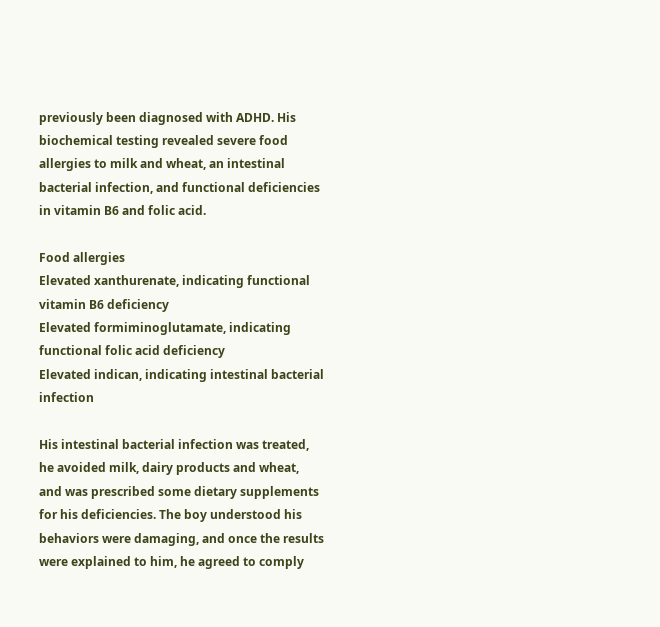previously been diagnosed with ADHD. His biochemical testing revealed severe food allergies to milk and wheat, an intestinal bacterial infection, and functional deficiencies in vitamin B6 and folic acid.

Food allergies
Elevated xanthurenate, indicating functional vitamin B6 deficiency
Elevated formiminoglutamate, indicating functional folic acid deficiency
Elevated indican, indicating intestinal bacterial infection

His intestinal bacterial infection was treated, he avoided milk, dairy products and wheat, and was prescribed some dietary supplements for his deficiencies. The boy understood his behaviors were damaging, and once the results were explained to him, he agreed to comply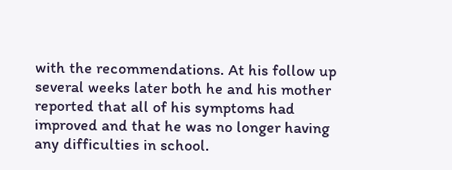with the recommendations. At his follow up several weeks later both he and his mother reported that all of his symptoms had improved and that he was no longer having any difficulties in school.